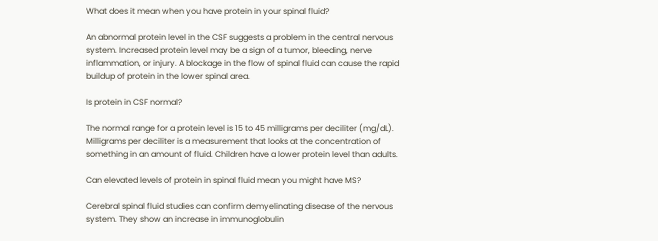What does it mean when you have protein in your spinal fluid?

An abnormal protein level in the CSF suggests a problem in the central nervous system. Increased protein level may be a sign of a tumor, bleeding, nerve inflammation, or injury. A blockage in the flow of spinal fluid can cause the rapid buildup of protein in the lower spinal area.

Is protein in CSF normal?

The normal range for a protein level is 15 to 45 milligrams per deciliter (mg/dL). Milligrams per deciliter is a measurement that looks at the concentration of something in an amount of fluid. Children have a lower protein level than adults.

Can elevated levels of protein in spinal fluid mean you might have MS?

Cerebral spinal fluid studies can confirm demyelinating disease of the nervous system. They show an increase in immunoglobulin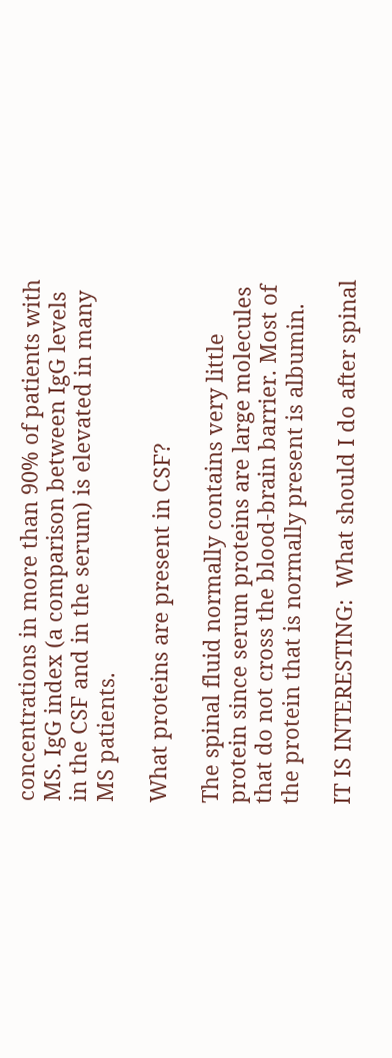concentrations in more than 90% of patients with MS. IgG index (a comparison between IgG levels in the CSF and in the serum) is elevated in many MS patients.

What proteins are present in CSF?

The spinal fluid normally contains very little protein since serum proteins are large molecules that do not cross the blood-brain barrier. Most of the protein that is normally present is albumin.

IT IS INTERESTING:  What should I do after spinal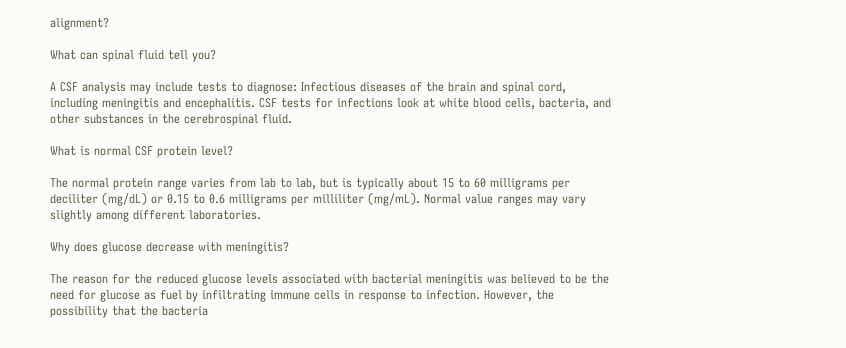alignment?

What can spinal fluid tell you?

A CSF analysis may include tests to diagnose: Infectious diseases of the brain and spinal cord, including meningitis and encephalitis. CSF tests for infections look at white blood cells, bacteria, and other substances in the cerebrospinal fluid.

What is normal CSF protein level?

The normal protein range varies from lab to lab, but is typically about 15 to 60 milligrams per deciliter (mg/dL) or 0.15 to 0.6 milligrams per milliliter (mg/mL). Normal value ranges may vary slightly among different laboratories.

Why does glucose decrease with meningitis?

The reason for the reduced glucose levels associated with bacterial meningitis was believed to be the need for glucose as fuel by infiltrating immune cells in response to infection. However, the possibility that the bacteria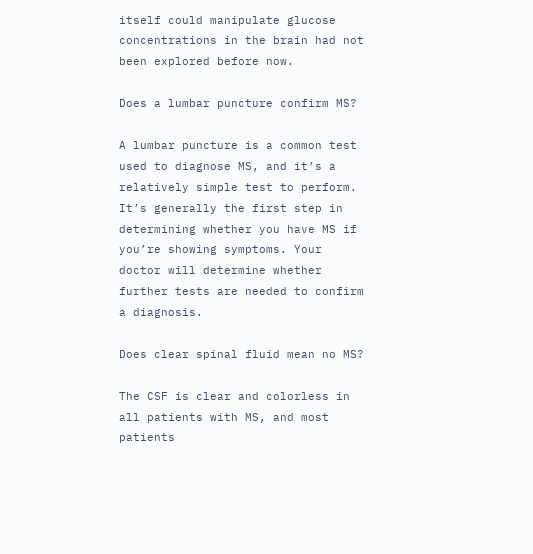itself could manipulate glucose concentrations in the brain had not been explored before now.

Does a lumbar puncture confirm MS?

A lumbar puncture is a common test used to diagnose MS, and it’s a relatively simple test to perform. It’s generally the first step in determining whether you have MS if you’re showing symptoms. Your doctor will determine whether further tests are needed to confirm a diagnosis.

Does clear spinal fluid mean no MS?

The CSF is clear and colorless in all patients with MS, and most patients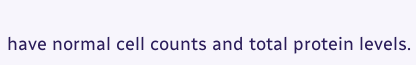have normal cell counts and total protein levels.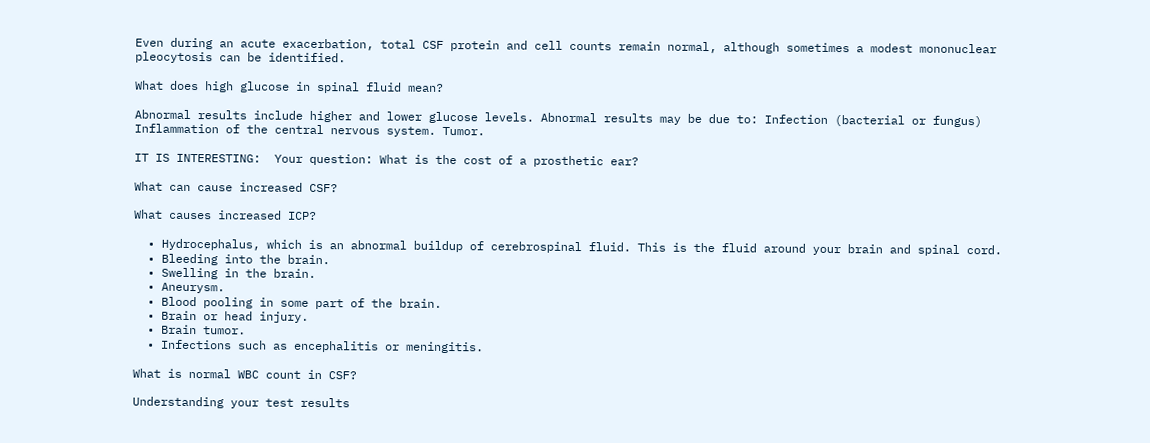Even during an acute exacerbation, total CSF protein and cell counts remain normal, although sometimes a modest mononuclear pleocytosis can be identified.

What does high glucose in spinal fluid mean?

Abnormal results include higher and lower glucose levels. Abnormal results may be due to: Infection (bacterial or fungus) Inflammation of the central nervous system. Tumor.

IT IS INTERESTING:  Your question: What is the cost of a prosthetic ear?

What can cause increased CSF?

What causes increased ICP?

  • Hydrocephalus, which is an abnormal buildup of cerebrospinal fluid. This is the fluid around your brain and spinal cord.
  • Bleeding into the brain.
  • Swelling in the brain.
  • Aneurysm.
  • Blood pooling in some part of the brain.
  • Brain or head injury.
  • Brain tumor.
  • Infections such as encephalitis or meningitis.

What is normal WBC count in CSF?

Understanding your test results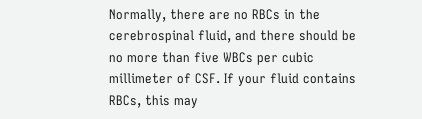Normally, there are no RBCs in the cerebrospinal fluid, and there should be no more than five WBCs per cubic millimeter of CSF. If your fluid contains RBCs, this may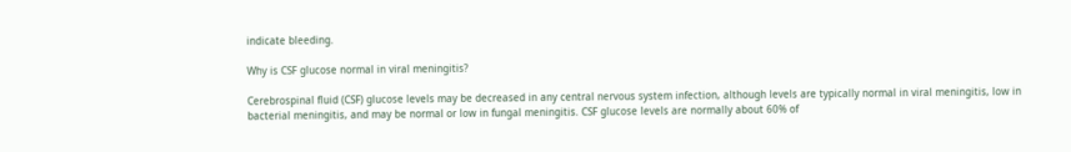indicate bleeding.

Why is CSF glucose normal in viral meningitis?

Cerebrospinal fluid (CSF) glucose levels may be decreased in any central nervous system infection, although levels are typically normal in viral meningitis, low in bacterial meningitis, and may be normal or low in fungal meningitis. CSF glucose levels are normally about 60% of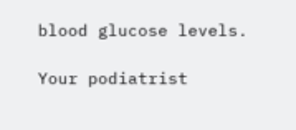blood glucose levels.

Your podiatrist